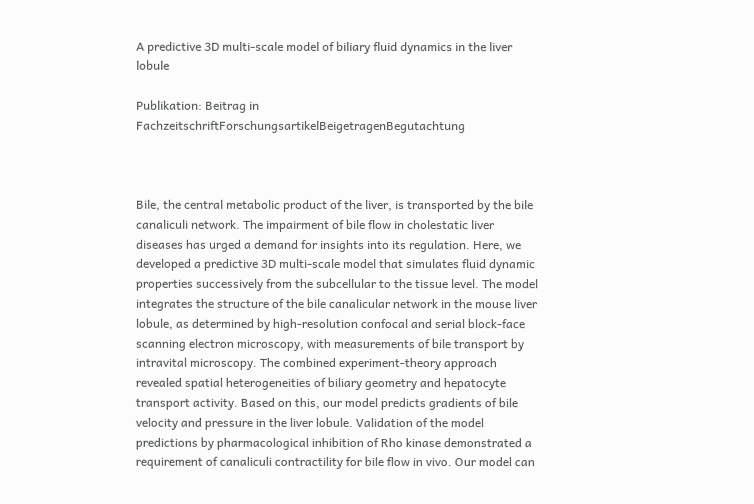A predictive 3D multi-scale model of biliary fluid dynamics in the liver lobule

Publikation: Beitrag in FachzeitschriftForschungsartikelBeigetragenBegutachtung



Bile, the central metabolic product of the liver, is transported by the bile canaliculi network. The impairment of bile flow in cholestatic liver diseases has urged a demand for insights into its regulation. Here, we developed a predictive 3D multi-scale model that simulates fluid dynamic properties successively from the subcellular to the tissue level. The model integrates the structure of the bile canalicular network in the mouse liver lobule, as determined by high-resolution confocal and serial block-face scanning electron microscopy, with measurements of bile transport by intravital microscopy. The combined experiment-theory approach revealed spatial heterogeneities of biliary geometry and hepatocyte transport activity. Based on this, our model predicts gradients of bile velocity and pressure in the liver lobule. Validation of the model predictions by pharmacological inhibition of Rho kinase demonstrated a requirement of canaliculi contractility for bile flow in vivo. Our model can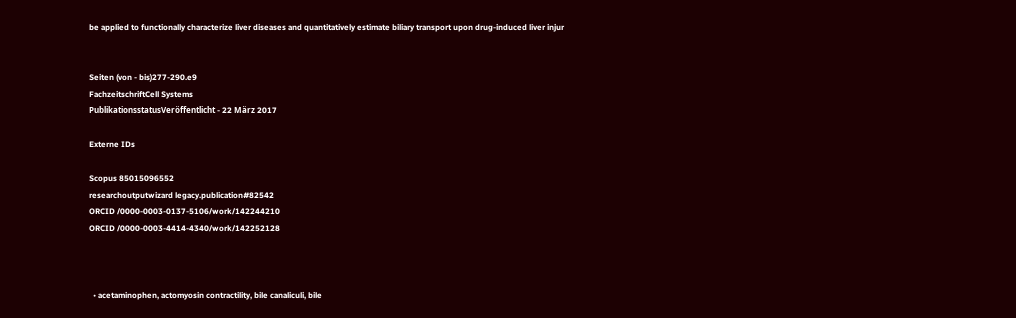be applied to functionally characterize liver diseases and quantitatively estimate biliary transport upon drug-induced liver injur


Seiten (von - bis)277-290.e9
FachzeitschriftCell Systems
PublikationsstatusVeröffentlicht - 22 März 2017

Externe IDs

Scopus 85015096552
researchoutputwizard legacy.publication#82542
ORCID /0000-0003-0137-5106/work/142244210
ORCID /0000-0003-4414-4340/work/142252128



  • acetaminophen, actomyosin contractility, bile canaliculi, bile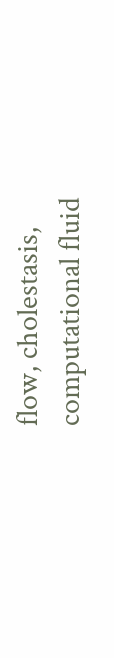flow, cholestasis, computational fluid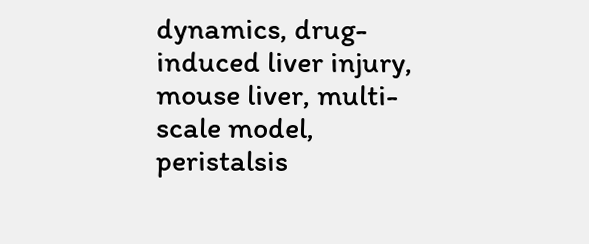dynamics, drug-induced liver injury, mouse liver, multi-scale model, peristalsis